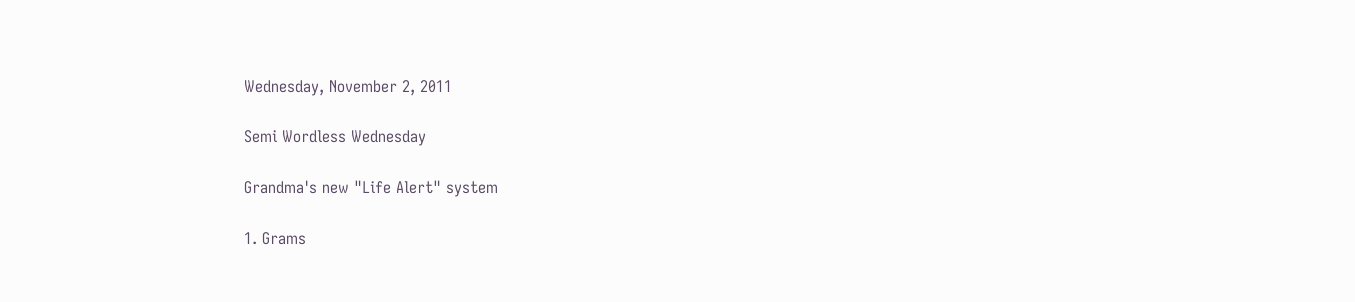Wednesday, November 2, 2011

Semi Wordless Wednesday

Grandma's new "Life Alert" system

1. Grams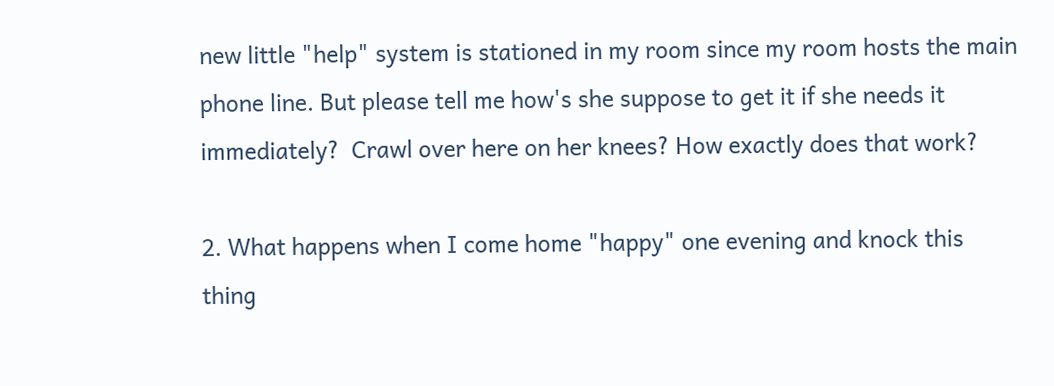new little "help" system is stationed in my room since my room hosts the main phone line. But please tell me how's she suppose to get it if she needs it immediately?  Crawl over here on her knees? How exactly does that work?

2. What happens when I come home "happy" one evening and knock this thing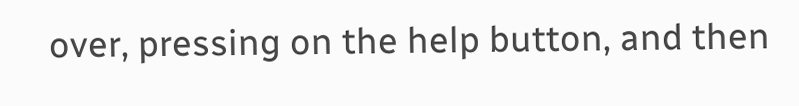over, pressing on the help button, and then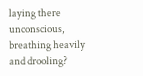laying there unconscious, breathing heavily and drooling?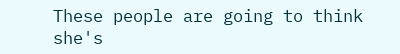These people are going to think she's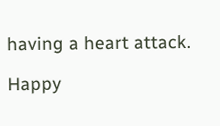having a heart attack.

Happy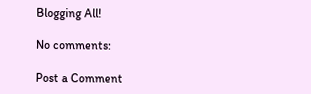Blogging All!

No comments:

Post a Comment